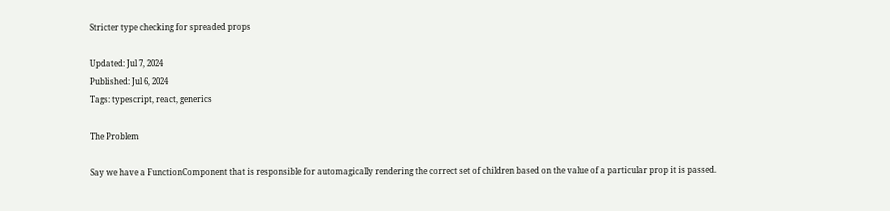Stricter type checking for spreaded props

Updated: Jul 7, 2024
Published: Jul 6, 2024
Tags: typescript, react, generics

The Problem

Say we have a FunctionComponent that is responsible for automagically rendering the correct set of children based on the value of a particular prop it is passed.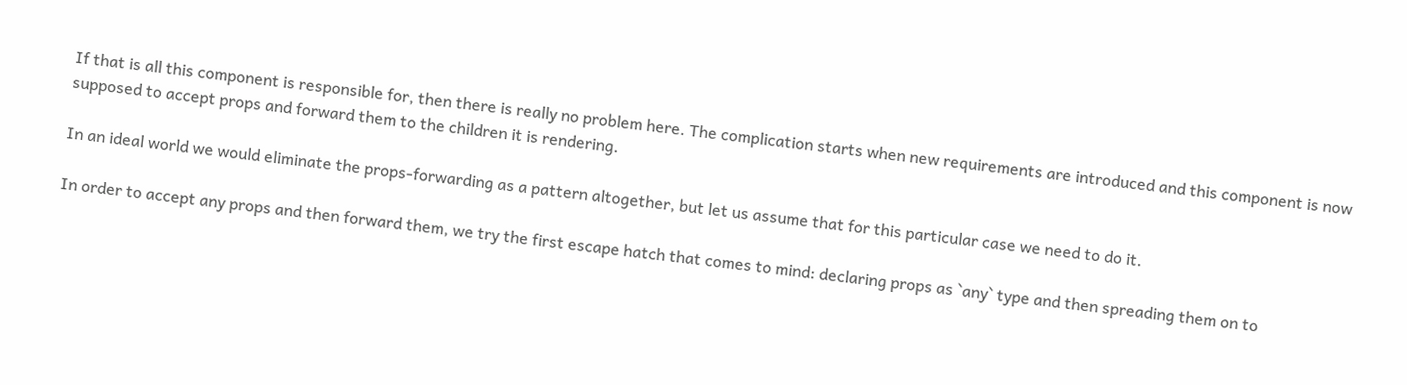If that is all this component is responsible for, then there is really no problem here. The complication starts when new requirements are introduced and this component is now supposed to accept props and forward them to the children it is rendering.

In an ideal world we would eliminate the props-forwarding as a pattern altogether, but let us assume that for this particular case we need to do it.

In order to accept any props and then forward them, we try the first escape hatch that comes to mind: declaring props as `any` type and then spreading them on to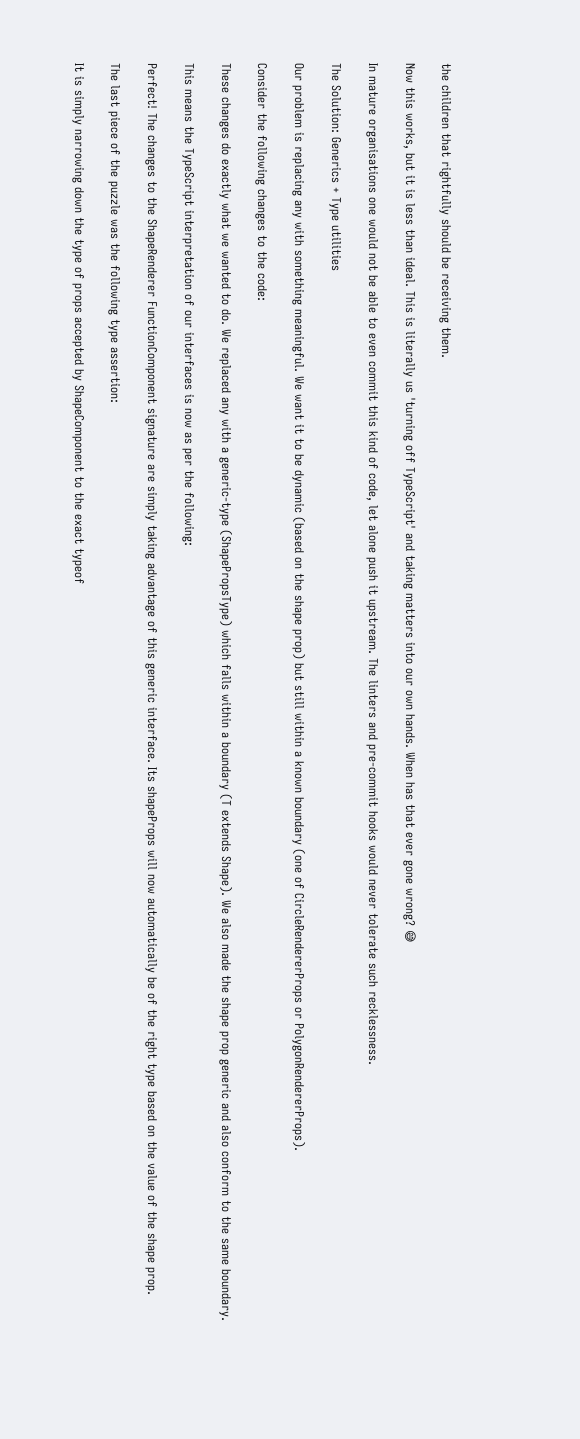the children that rightfully should be receiving them.

Now this works, but it is less than ideal. This is literally us 'turning off TypeScript' and taking matters into our own hands. When has that ever gone wrong? 😅

In mature organisations one would not be able to even commit this kind of code, let alone push it upstream. The linters and pre-commit hooks would never tolerate such recklessness.

The Solution: Generics + Type utilities

Our problem is replacing any with something meaningful. We want it to be dynamic (based on the shape prop) but still within a known boundary (one of CircleRendererProps or PolygonRendererProps).

Consider the following changes to the code:

These changes do exactly what we wanted to do. We replaced any with a generic-type (ShapePropsType) which falls within a boundary (T extends Shape). We also made the shape prop generic and also conform to the same boundary.

This means the TypeScript interpretation of our interfaces is now as per the following:

Perfect! The changes to the ShapeRenderer FunctionComponent signature are simply taking advantage of this generic interface. Its shapeProps will now automatically be of the right type based on the value of the shape prop.

The last piece of the puzzle was the following type assertion:

It is simply narrowing down the type of props accepted by ShapeComponent to the exact typeof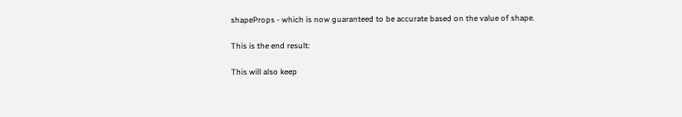shapeProps - which is now guaranteed to be accurate based on the value of shape.

This is the end result:

This will also keep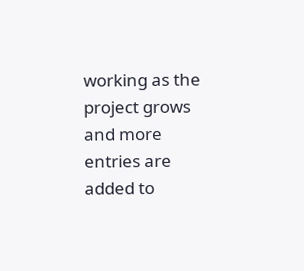working as the project grows and more entries are added to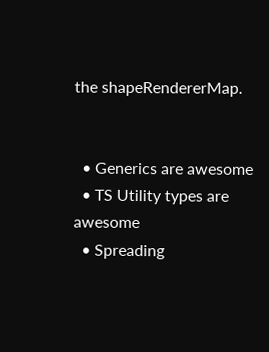the shapeRendererMap.


  • Generics are awesome
  • TS Utility types are awesome
  • Spreading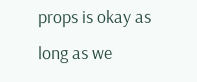props is okay as long as we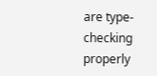are type-checking properly